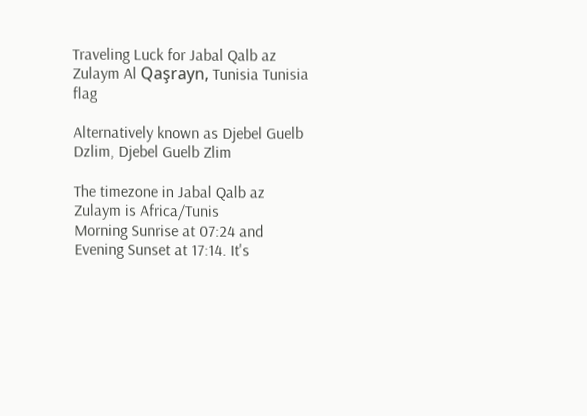Traveling Luck for Jabal Qalb az Zulaym Al Qaşrayn, Tunisia Tunisia flag

Alternatively known as Djebel Guelb Dzlim, Djebel Guelb Zlim

The timezone in Jabal Qalb az Zulaym is Africa/Tunis
Morning Sunrise at 07:24 and Evening Sunset at 17:14. It's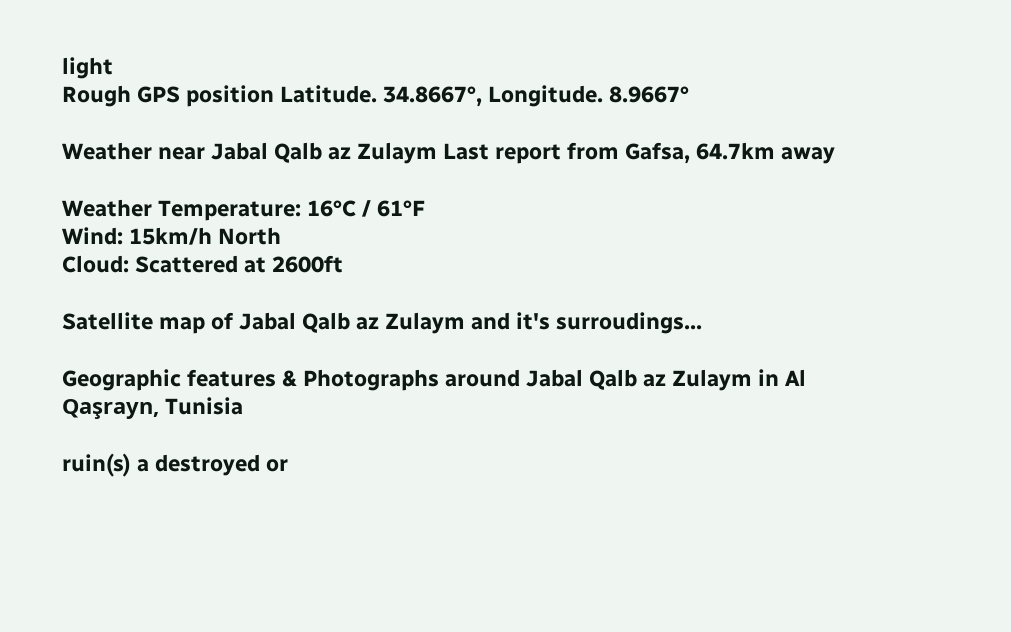light
Rough GPS position Latitude. 34.8667°, Longitude. 8.9667°

Weather near Jabal Qalb az Zulaym Last report from Gafsa, 64.7km away

Weather Temperature: 16°C / 61°F
Wind: 15km/h North
Cloud: Scattered at 2600ft

Satellite map of Jabal Qalb az Zulaym and it's surroudings...

Geographic features & Photographs around Jabal Qalb az Zulaym in Al Qaşrayn, Tunisia

ruin(s) a destroyed or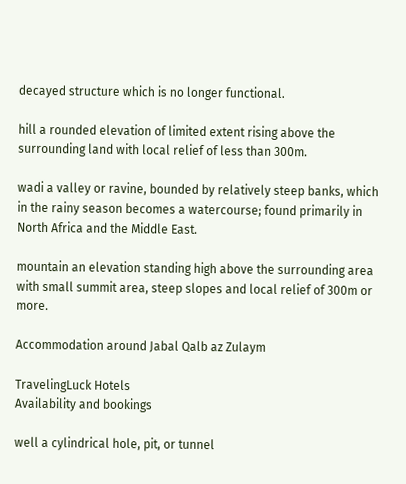decayed structure which is no longer functional.

hill a rounded elevation of limited extent rising above the surrounding land with local relief of less than 300m.

wadi a valley or ravine, bounded by relatively steep banks, which in the rainy season becomes a watercourse; found primarily in North Africa and the Middle East.

mountain an elevation standing high above the surrounding area with small summit area, steep slopes and local relief of 300m or more.

Accommodation around Jabal Qalb az Zulaym

TravelingLuck Hotels
Availability and bookings

well a cylindrical hole, pit, or tunnel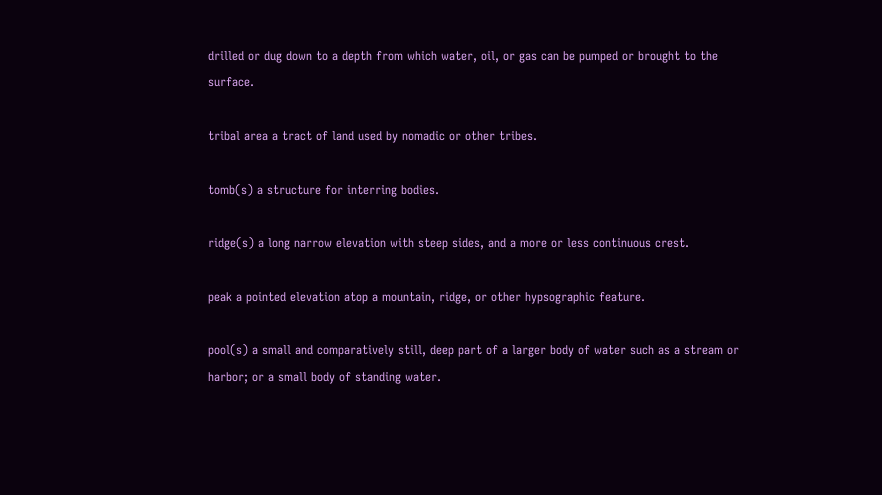drilled or dug down to a depth from which water, oil, or gas can be pumped or brought to the surface.

tribal area a tract of land used by nomadic or other tribes.

tomb(s) a structure for interring bodies.

ridge(s) a long narrow elevation with steep sides, and a more or less continuous crest.

peak a pointed elevation atop a mountain, ridge, or other hypsographic feature.

pool(s) a small and comparatively still, deep part of a larger body of water such as a stream or harbor; or a small body of standing water.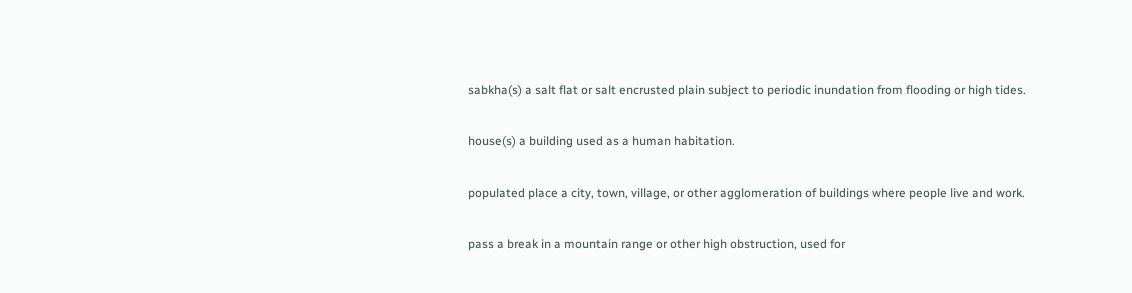sabkha(s) a salt flat or salt encrusted plain subject to periodic inundation from flooding or high tides.

house(s) a building used as a human habitation.

populated place a city, town, village, or other agglomeration of buildings where people live and work.

pass a break in a mountain range or other high obstruction, used for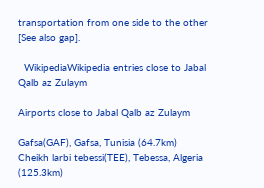transportation from one side to the other [See also gap].

  WikipediaWikipedia entries close to Jabal Qalb az Zulaym

Airports close to Jabal Qalb az Zulaym

Gafsa(GAF), Gafsa, Tunisia (64.7km)
Cheikh larbi tebessi(TEE), Tebessa, Algeria (125.3km)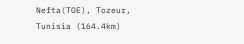Nefta(TOE), Tozeur, Tunisia (164.4km)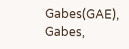Gabes(GAE), Gabes,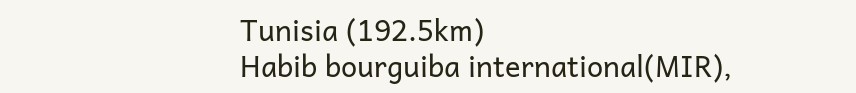Tunisia (192.5km)
Habib bourguiba international(MIR),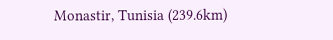Monastir, Tunisia (239.6km)